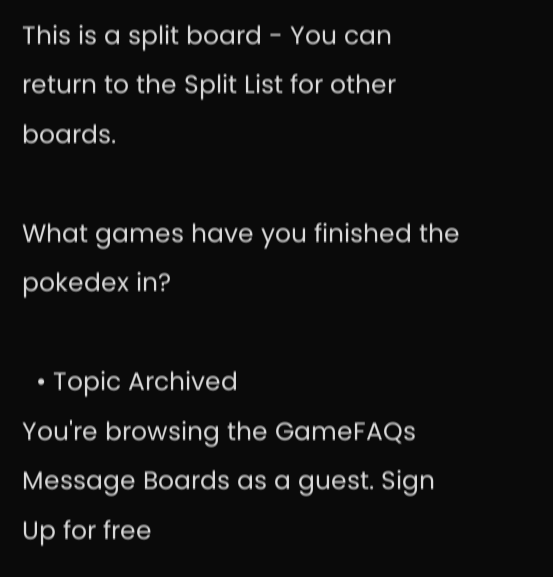This is a split board - You can return to the Split List for other boards.

What games have you finished the pokedex in?

  • Topic Archived
You're browsing the GameFAQs Message Boards as a guest. Sign Up for free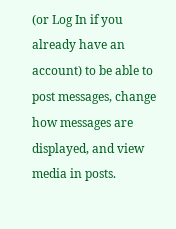(or Log In if you already have an account) to be able to post messages, change how messages are displayed, and view media in posts.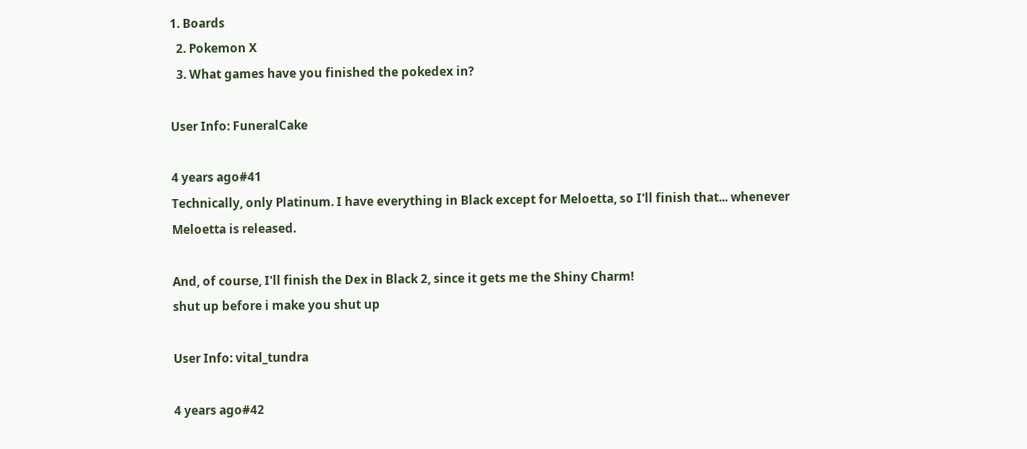1. Boards
  2. Pokemon X
  3. What games have you finished the pokedex in?

User Info: FuneralCake

4 years ago#41
Technically, only Platinum. I have everything in Black except for Meloetta, so I'll finish that... whenever Meloetta is released.

And, of course, I'll finish the Dex in Black 2, since it gets me the Shiny Charm!
shut up before i make you shut up

User Info: vital_tundra

4 years ago#42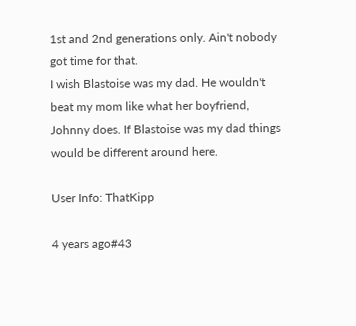1st and 2nd generations only. Ain't nobody got time for that.
I wish Blastoise was my dad. He wouldn't beat my mom like what her boyfriend, Johnny does. If Blastoise was my dad things would be different around here.

User Info: ThatKipp

4 years ago#43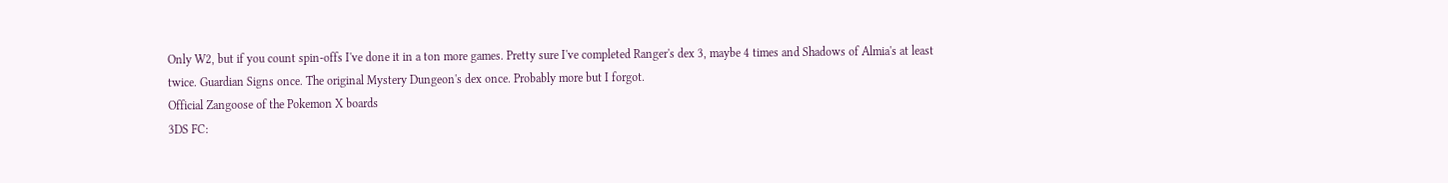Only W2, but if you count spin-offs I've done it in a ton more games. Pretty sure I've completed Ranger's dex 3, maybe 4 times and Shadows of Almia's at least twice. Guardian Signs once. The original Mystery Dungeon's dex once. Probably more but I forgot.
Official Zangoose of the Pokemon X boards
3DS FC: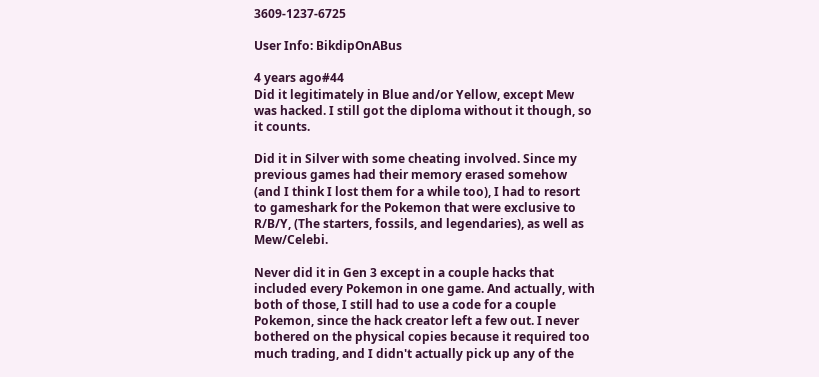3609-1237-6725

User Info: BikdipOnABus

4 years ago#44
Did it legitimately in Blue and/or Yellow, except Mew was hacked. I still got the diploma without it though, so it counts.

Did it in Silver with some cheating involved. Since my previous games had their memory erased somehow (and I think I lost them for a while too), I had to resort to gameshark for the Pokemon that were exclusive to R/B/Y, (The starters, fossils, and legendaries), as well as Mew/Celebi.

Never did it in Gen 3 except in a couple hacks that included every Pokemon in one game. And actually, with both of those, I still had to use a code for a couple Pokemon, since the hack creator left a few out. I never bothered on the physical copies because it required too much trading, and I didn't actually pick up any of the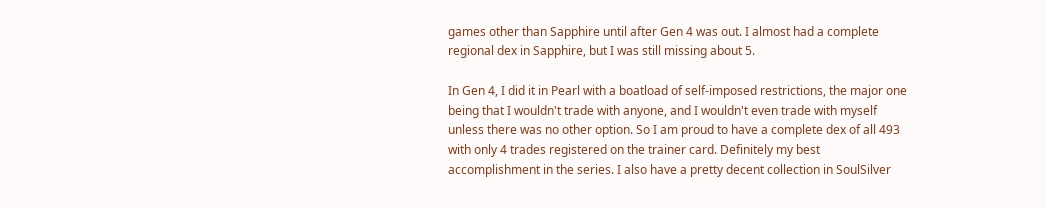games other than Sapphire until after Gen 4 was out. I almost had a complete regional dex in Sapphire, but I was still missing about 5.

In Gen 4, I did it in Pearl with a boatload of self-imposed restrictions, the major one being that I wouldn't trade with anyone, and I wouldn't even trade with myself unless there was no other option. So I am proud to have a complete dex of all 493 with only 4 trades registered on the trainer card. Definitely my best accomplishment in the series. I also have a pretty decent collection in SoulSilver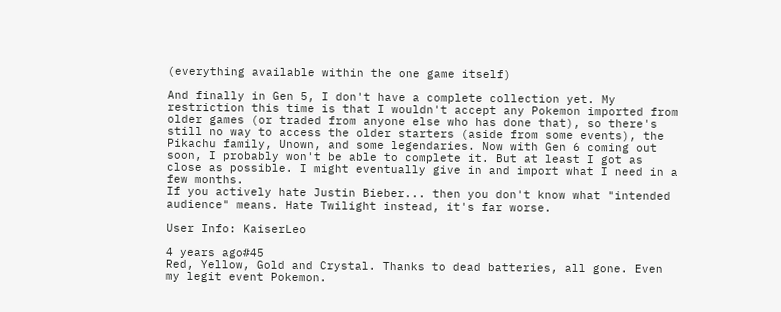(everything available within the one game itself)

And finally in Gen 5, I don't have a complete collection yet. My restriction this time is that I wouldn't accept any Pokemon imported from older games (or traded from anyone else who has done that), so there's still no way to access the older starters (aside from some events), the Pikachu family, Unown, and some legendaries. Now with Gen 6 coming out soon, I probably won't be able to complete it. But at least I got as close as possible. I might eventually give in and import what I need in a few months.
If you actively hate Justin Bieber... then you don't know what "intended audience" means. Hate Twilight instead, it's far worse.

User Info: KaiserLeo

4 years ago#45
Red, Yellow, Gold and Crystal. Thanks to dead batteries, all gone. Even my legit event Pokemon.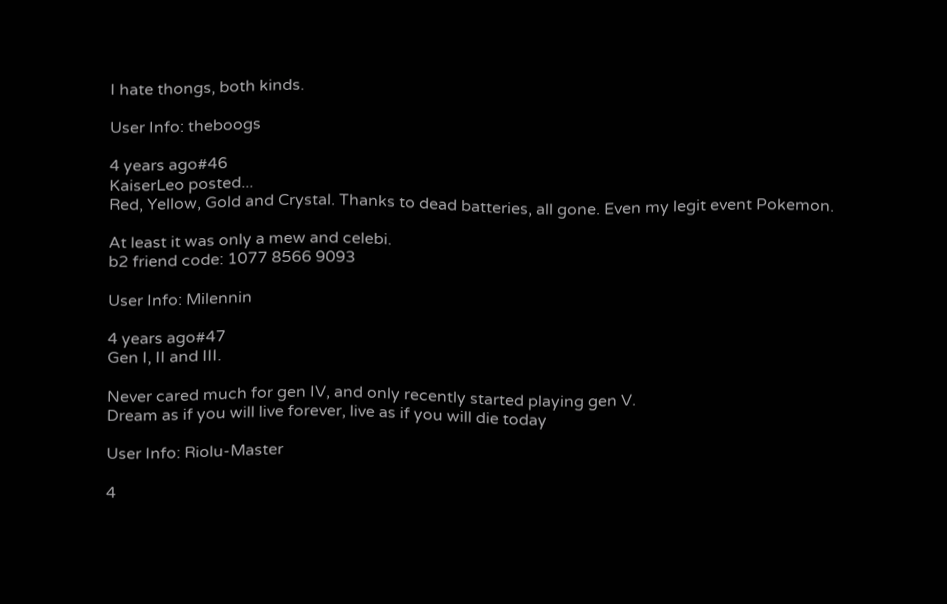I hate thongs, both kinds.

User Info: theboogs

4 years ago#46
KaiserLeo posted...
Red, Yellow, Gold and Crystal. Thanks to dead batteries, all gone. Even my legit event Pokemon.

At least it was only a mew and celebi.
b2 friend code: 1077 8566 9093

User Info: Milennin

4 years ago#47
Gen I, II and III.

Never cared much for gen IV, and only recently started playing gen V.
Dream as if you will live forever, live as if you will die today

User Info: Riolu-Master

4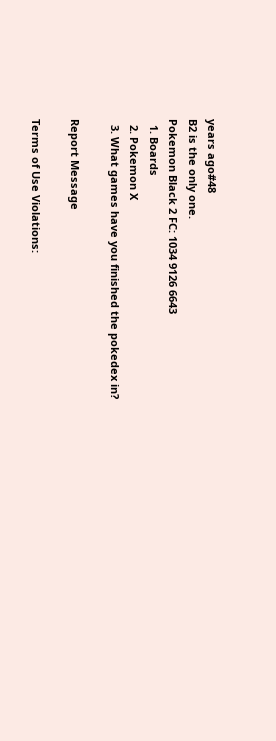years ago#48
B2 is the only one.
Pokemon Black 2 FC: 1034 9126 6643
  1. Boards
  2. Pokemon X
  3. What games have you finished the pokedex in?

Report Message

Terms of Use Violations: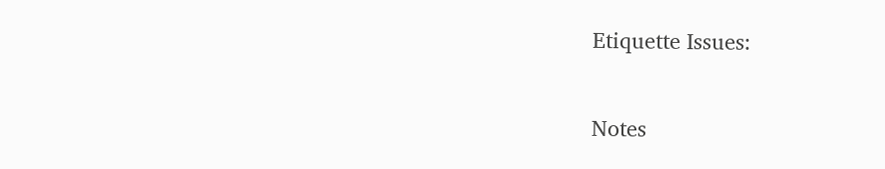Etiquette Issues:

Notes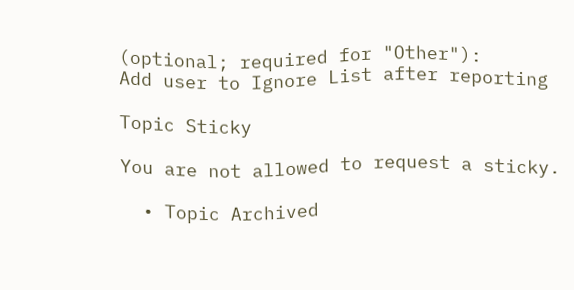(optional; required for "Other"):
Add user to Ignore List after reporting

Topic Sticky

You are not allowed to request a sticky.

  • Topic Archived